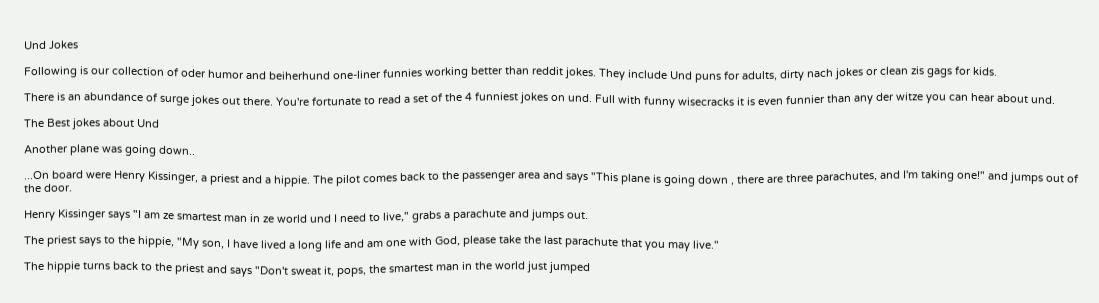Und Jokes

Following is our collection of oder humor and beiherhund one-liner funnies working better than reddit jokes. They include Und puns for adults, dirty nach jokes or clean zis gags for kids.

There is an abundance of surge jokes out there. You're fortunate to read a set of the 4 funniest jokes on und. Full with funny wisecracks it is even funnier than any der witze you can hear about und.

The Best jokes about Und

Another plane was going down..

...On board were Henry Kissinger, a priest and a hippie. The pilot comes back to the passenger area and says "This plane is going down , there are three parachutes, and I'm taking one!" and jumps out of the door.

Henry Kissinger says "I am ze smartest man in ze world und I need to live," grabs a parachute and jumps out.

The priest says to the hippie, "My son, I have lived a long life and am one with God, please take the last parachute that you may live."

The hippie turns back to the priest and says "Don't sweat it, pops, the smartest man in the world just jumped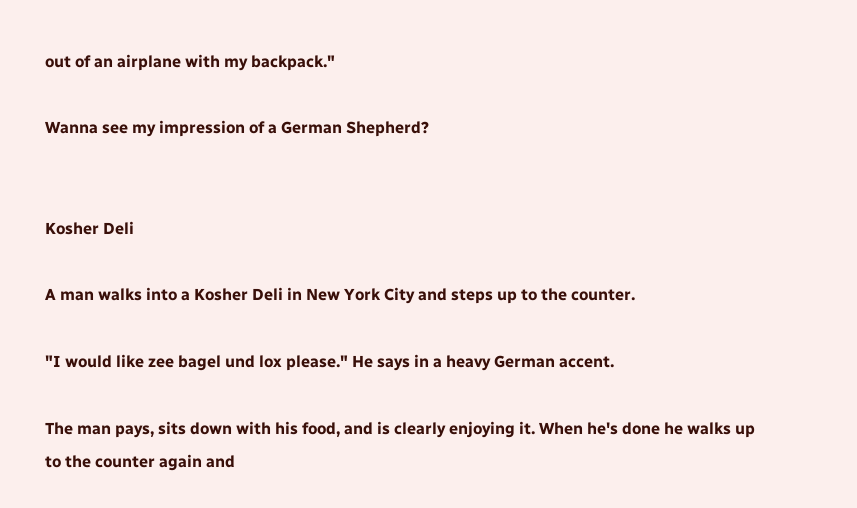out of an airplane with my backpack."

Wanna see my impression of a German Shepherd?


Kosher Deli

A man walks into a Kosher Deli in New York City and steps up to the counter.

"I would like zee bagel und lox please." He says in a heavy German accent.

The man pays, sits down with his food, and is clearly enjoying it. When he's done he walks up to the counter again and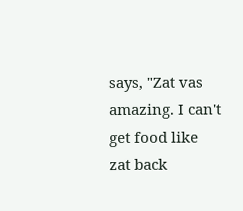says, "Zat vas amazing. I can't get food like zat back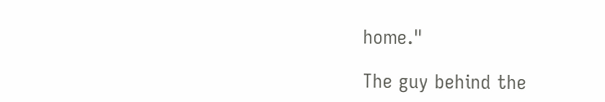home."

The guy behind the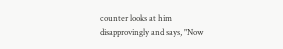counter looks at him disapprovingly and says, "Now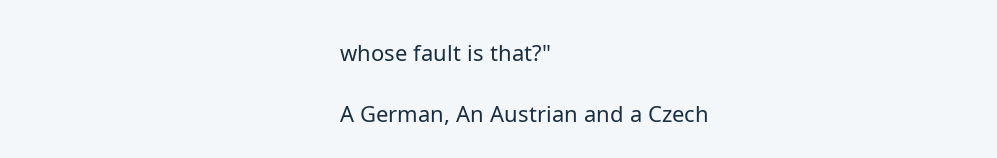whose fault is that?"

A German, An Austrian and a Czech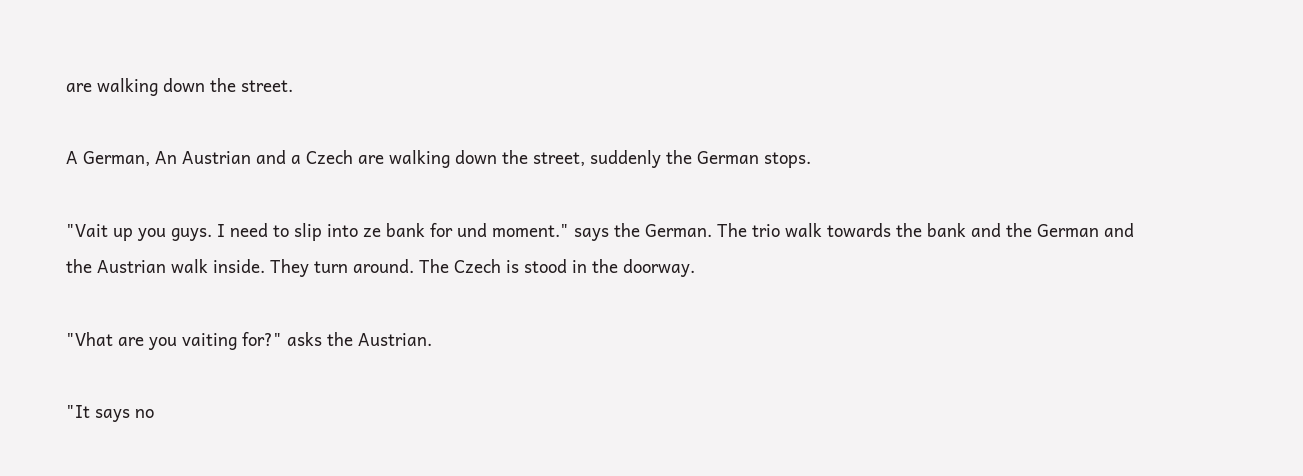are walking down the street.

A German, An Austrian and a Czech are walking down the street, suddenly the German stops.

"Vait up you guys. I need to slip into ze bank for und moment." says the German. The trio walk towards the bank and the German and the Austrian walk inside. They turn around. The Czech is stood in the doorway.

"Vhat are you vaiting for?" asks the Austrian.

"It says no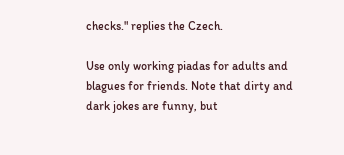checks." replies the Czech.

Use only working piadas for adults and blagues for friends. Note that dirty and dark jokes are funny, but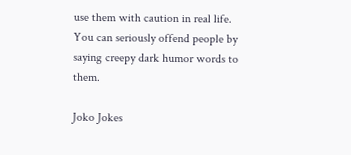use them with caution in real life. You can seriously offend people by saying creepy dark humor words to them.

Joko Jokes